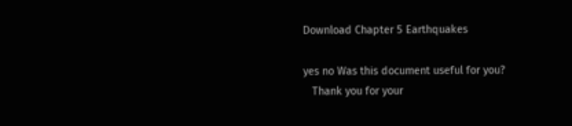Download Chapter 5 Earthquakes

yes no Was this document useful for you?
   Thank you for your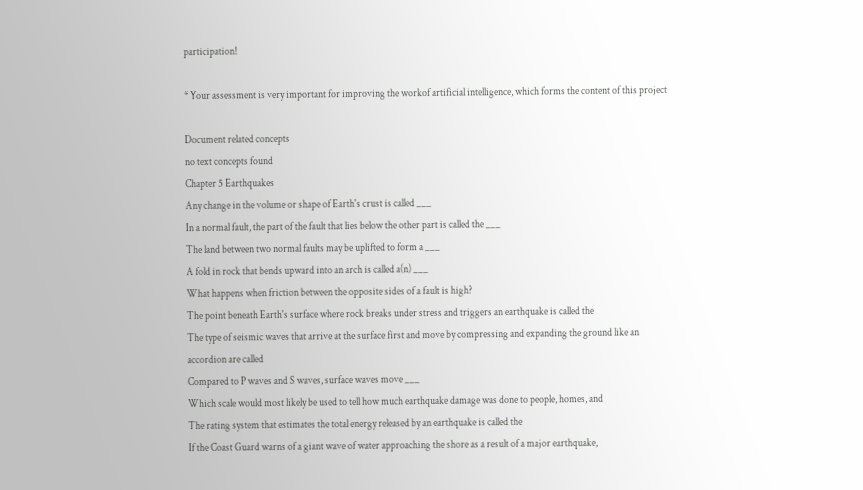participation!

* Your assessment is very important for improving the workof artificial intelligence, which forms the content of this project

Document related concepts
no text concepts found
Chapter 5 Earthquakes
Any change in the volume or shape of Earth's crust is called ___
In a normal fault, the part of the fault that lies below the other part is called the ___
The land between two normal faults may be uplifted to form a ___
A fold in rock that bends upward into an arch is called a(n) ___
What happens when friction between the opposite sides of a fault is high?
The point beneath Earth's surface where rock breaks under stress and triggers an earthquake is called the
The type of seismic waves that arrive at the surface first and move by compressing and expanding the ground like an
accordion are called
Compared to P waves and S waves, surface waves move ___
Which scale would most likely be used to tell how much earthquake damage was done to people, homes, and
The rating system that estimates the total energy released by an earthquake is called the
If the Coast Guard warns of a giant wave of water approaching the shore as a result of a major earthquake,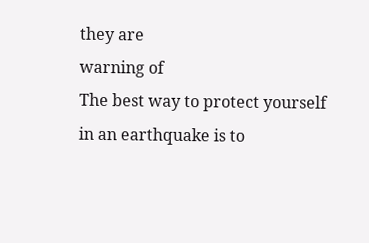they are
warning of
The best way to protect yourself in an earthquake is to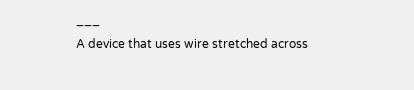___
A device that uses wire stretched across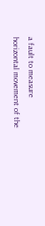a fault to measure horizontal movement of the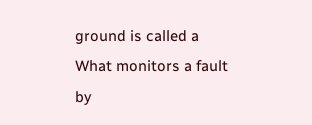ground is called a
What monitors a fault by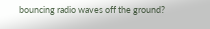bouncing radio waves off the ground?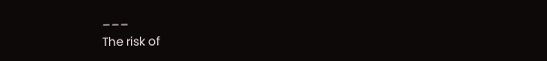___
The risk of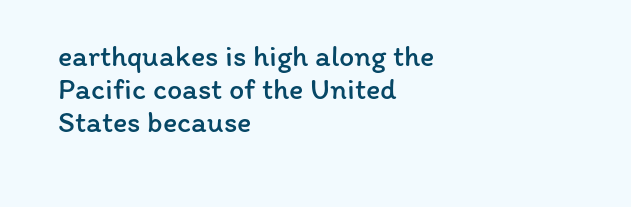earthquakes is high along the Pacific coast of the United States because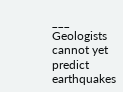___
Geologists cannot yet predict earthquakes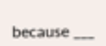because ___